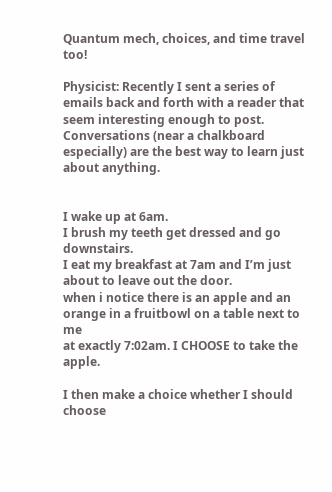Quantum mech, choices, and time travel too!

Physicist: Recently I sent a series of emails back and forth with a reader that seem interesting enough to post. Conversations (near a chalkboard especially) are the best way to learn just about anything.


I wake up at 6am.
I brush my teeth get dressed and go downstairs.
I eat my breakfast at 7am and I’m just about to leave out the door.
when i notice there is an apple and an orange in a fruitbowl on a table next to me
at exactly 7:02am. I CHOOSE to take the apple.

I then make a choice whether I should choose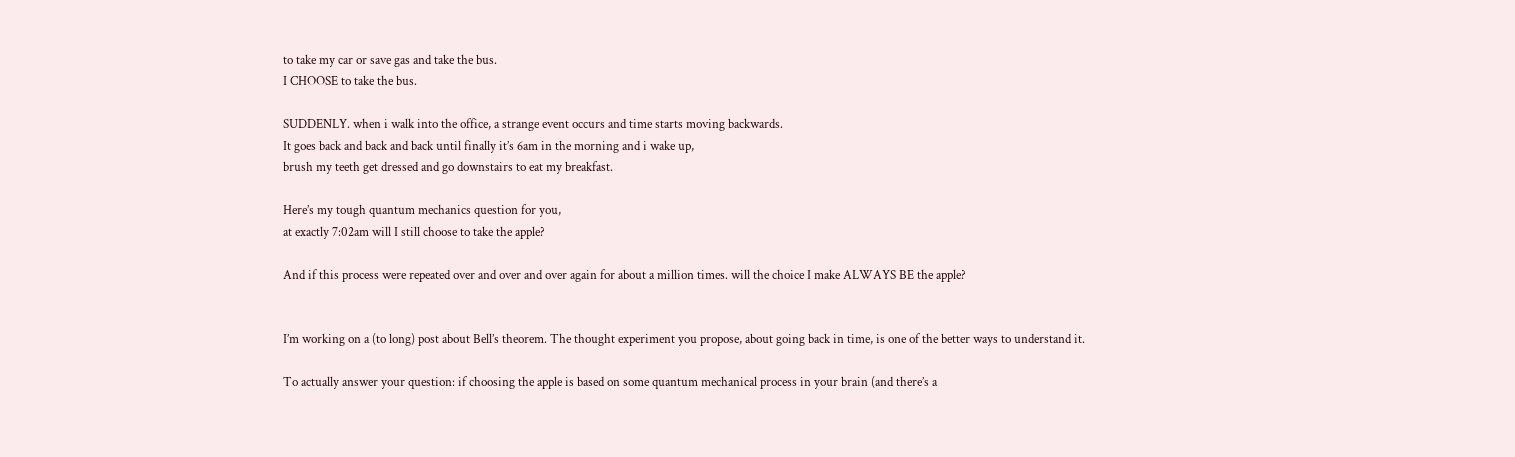to take my car or save gas and take the bus.
I CHOOSE to take the bus.

SUDDENLY. when i walk into the office, a strange event occurs and time starts moving backwards.
It goes back and back and back until finally it’s 6am in the morning and i wake up,
brush my teeth get dressed and go downstairs to eat my breakfast.

Here’s my tough quantum mechanics question for you,
at exactly 7:02am will I still choose to take the apple?

And if this process were repeated over and over and over again for about a million times. will the choice I make ALWAYS BE the apple?


I’m working on a (to long) post about Bell’s theorem. The thought experiment you propose, about going back in time, is one of the better ways to understand it.

To actually answer your question: if choosing the apple is based on some quantum mechanical process in your brain (and there’s a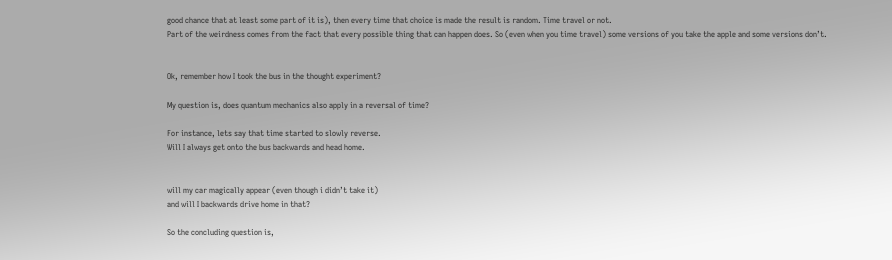good chance that at least some part of it is), then every time that choice is made the result is random. Time travel or not.
Part of the weirdness comes from the fact that every possible thing that can happen does. So (even when you time travel) some versions of you take the apple and some versions don’t.


Ok, remember how I took the bus in the thought experiment?

My question is, does quantum mechanics also apply in a reversal of time?

For instance, lets say that time started to slowly reverse.
Will I always get onto the bus backwards and head home.


will my car magically appear (even though i didn’t take it)
and will I backwards drive home in that?

So the concluding question is,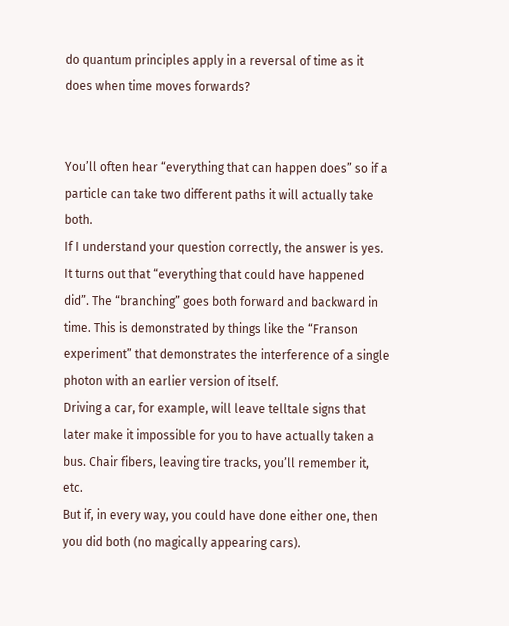do quantum principles apply in a reversal of time as it does when time moves forwards?


You’ll often hear “everything that can happen does” so if a particle can take two different paths it will actually take both.
If I understand your question correctly, the answer is yes. It turns out that “everything that could have happened did”. The “branching” goes both forward and backward in time. This is demonstrated by things like the “Franson experiment” that demonstrates the interference of a single photon with an earlier version of itself.
Driving a car, for example, will leave telltale signs that later make it impossible for you to have actually taken a bus. Chair fibers, leaving tire tracks, you’ll remember it, etc.
But if, in every way, you could have done either one, then you did both (no magically appearing cars).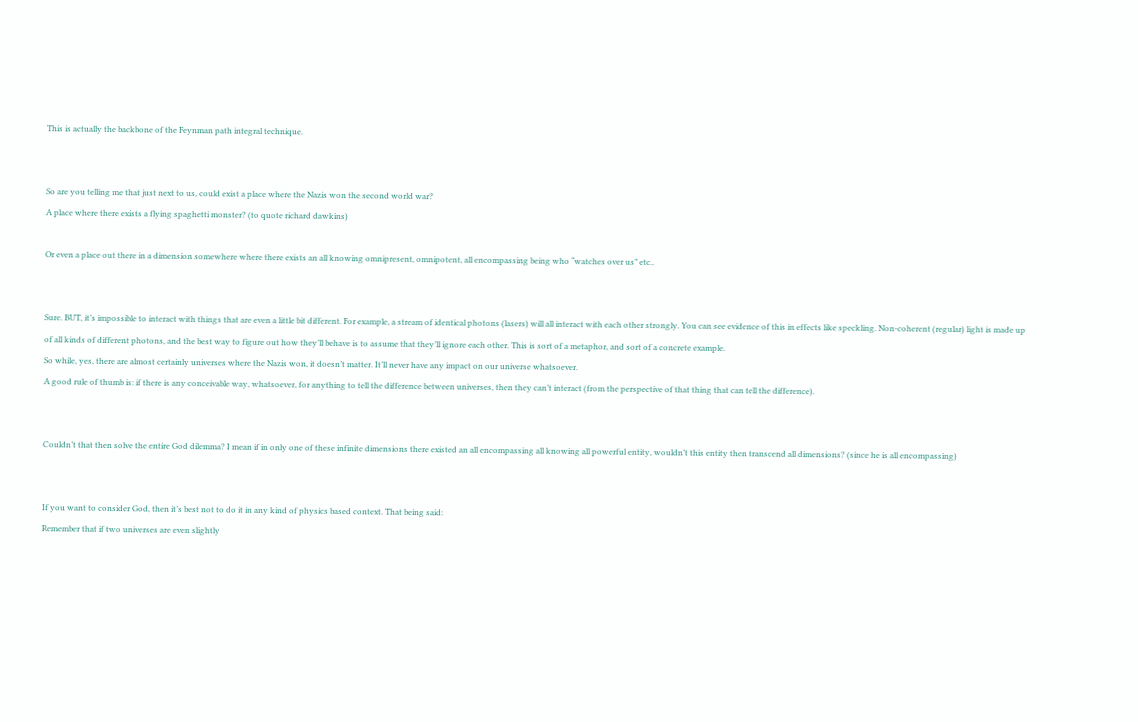This is actually the backbone of the Feynman path integral technique.


So are you telling me that just next to us, could exist a place where the Nazis won the second world war?
A place where there exists a flying spaghetti monster? (to quote richard dawkins)

Or even a place out there in a dimension somewhere where there exists an all knowing omnipresent, omnipotent, all encompassing being who “watches over us” etc..


Sure. BUT, it’s impossible to interact with things that are even a little bit different. For example, a stream of identical photons (lasers) will all interact with each other strongly. You can see evidence of this in effects like speckling. Non-coherent (regular) light is made up of all kinds of different photons, and the best way to figure out how they’ll behave is to assume that they’ll ignore each other. This is sort of a metaphor, and sort of a concrete example.
So while, yes, there are almost certainly universes where the Nazis won, it doesn’t matter. It’ll never have any impact on our universe whatsoever.
A good rule of thumb is: if there is any conceivable way, whatsoever, for anything to tell the difference between universes, then they can’t interact (from the perspective of that thing that can tell the difference).


Couldn’t that then solve the entire God dilemma? I mean if in only one of these infinite dimensions there existed an all encompassing all knowing all powerful entity, wouldn’t this entity then transcend all dimensions? (since he is all encompassing)


If you want to consider God, then it’s best not to do it in any kind of physics based context. That being said:
Remember that if two universes are even slightly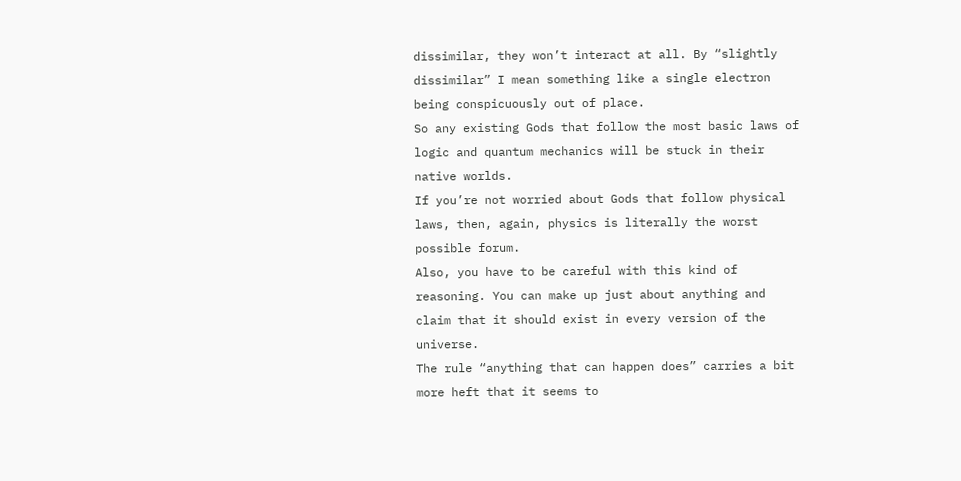dissimilar, they won’t interact at all. By “slightly dissimilar” I mean something like a single electron being conspicuously out of place.
So any existing Gods that follow the most basic laws of logic and quantum mechanics will be stuck in their native worlds.
If you’re not worried about Gods that follow physical laws, then, again, physics is literally the worst possible forum.
Also, you have to be careful with this kind of reasoning. You can make up just about anything and claim that it should exist in every version of the universe.
The rule “anything that can happen does” carries a bit more heft that it seems to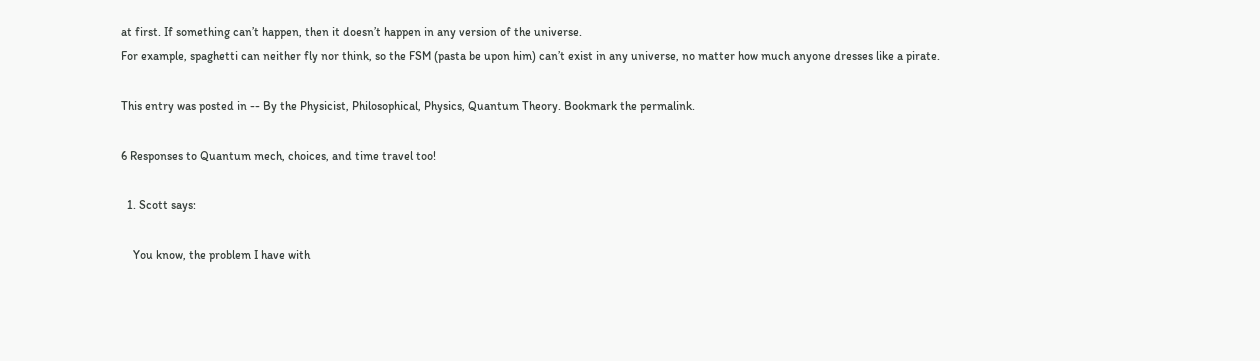at first. If something can’t happen, then it doesn’t happen in any version of the universe.
For example, spaghetti can neither fly nor think, so the FSM (pasta be upon him) can’t exist in any universe, no matter how much anyone dresses like a pirate.

This entry was posted in -- By the Physicist, Philosophical, Physics, Quantum Theory. Bookmark the permalink.

6 Responses to Quantum mech, choices, and time travel too!

  1. Scott says:

    You know, the problem I have with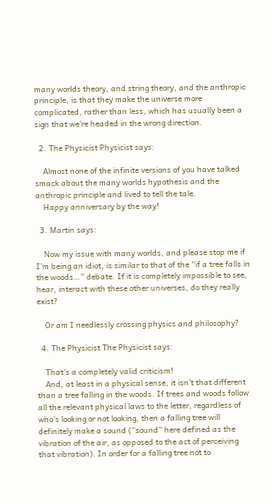many worlds theory, and string theory, and the anthropic principle, is that they make the universe more complicated, rather than less, which has usually been a sign that we’re headed in the wrong direction.

  2. The Physicist Physicist says:

    Almost none of the infinite versions of you have talked smack about the many worlds hypothesis and the anthropic principle and lived to tell the tale.
    Happy anniversary by the way!

  3. Martin says:

    Now my issue with many worlds, and please stop me if I’m being an idiot, is similar to that of the “if a tree falls in the woods…” debate. If it is completely impossible to see, hear, interact with these other universes, do they really exist?

    Or am I needlessly crossing physics and philosophy?

  4. The Physicist The Physicist says:

    That’s a completely valid criticism!
    And, at least in a physical sense, it isn’t that different than a tree falling in the woods. If trees and woods follow all the relevant physical laws to the letter, regardless of who’s looking or not looking, then a falling tree will definitely make a sound (“sound” here defined as the vibration of the air, as opposed to the act of perceiving that vibration). In order for a falling tree not to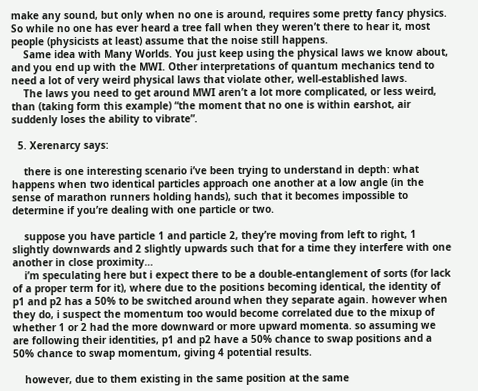make any sound, but only when no one is around, requires some pretty fancy physics. So while no one has ever heard a tree fall when they weren’t there to hear it, most people (physicists at least) assume that the noise still happens.
    Same idea with Many Worlds. You just keep using the physical laws we know about, and you end up with the MWI. Other interpretations of quantum mechanics tend to need a lot of very weird physical laws that violate other, well-established laws.
    The laws you need to get around MWI aren’t a lot more complicated, or less weird, than (taking form this example) “the moment that no one is within earshot, air suddenly loses the ability to vibrate”.

  5. Xerenarcy says:

    there is one interesting scenario i’ve been trying to understand in depth: what happens when two identical particles approach one another at a low angle (in the sense of marathon runners holding hands), such that it becomes impossible to determine if you’re dealing with one particle or two.

    suppose you have particle 1 and particle 2, they’re moving from left to right, 1 slightly downwards and 2 slightly upwards such that for a time they interfere with one another in close proximity…
    i’m speculating here but i expect there to be a double-entanglement of sorts (for lack of a proper term for it), where due to the positions becoming identical, the identity of p1 and p2 has a 50% to be switched around when they separate again. however when they do, i suspect the momentum too would become correlated due to the mixup of whether 1 or 2 had the more downward or more upward momenta. so assuming we are following their identities, p1 and p2 have a 50% chance to swap positions and a 50% chance to swap momentum, giving 4 potential results.

    however, due to them existing in the same position at the same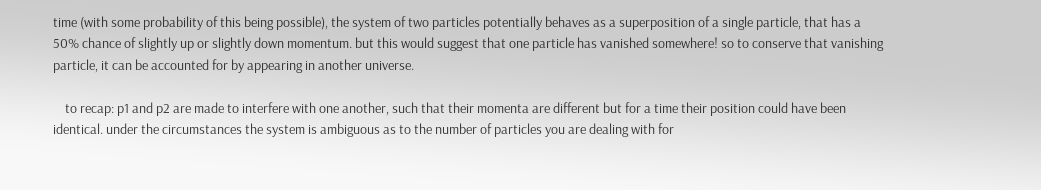time (with some probability of this being possible), the system of two particles potentially behaves as a superposition of a single particle, that has a 50% chance of slightly up or slightly down momentum. but this would suggest that one particle has vanished somewhere! so to conserve that vanishing particle, it can be accounted for by appearing in another universe.

    to recap: p1 and p2 are made to interfere with one another, such that their momenta are different but for a time their position could have been identical. under the circumstances the system is ambiguous as to the number of particles you are dealing with for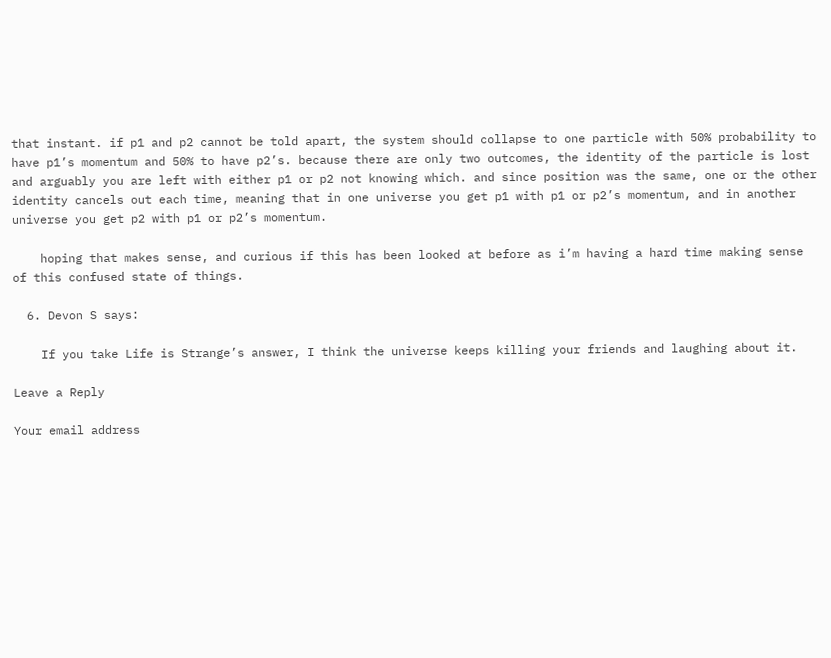that instant. if p1 and p2 cannot be told apart, the system should collapse to one particle with 50% probability to have p1’s momentum and 50% to have p2’s. because there are only two outcomes, the identity of the particle is lost and arguably you are left with either p1 or p2 not knowing which. and since position was the same, one or the other identity cancels out each time, meaning that in one universe you get p1 with p1 or p2’s momentum, and in another universe you get p2 with p1 or p2’s momentum.

    hoping that makes sense, and curious if this has been looked at before as i’m having a hard time making sense of this confused state of things.

  6. Devon S says:

    If you take Life is Strange’s answer, I think the universe keeps killing your friends and laughing about it.

Leave a Reply

Your email address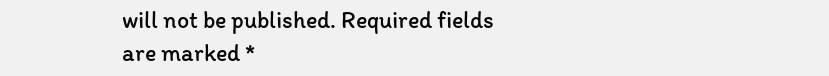will not be published. Required fields are marked *